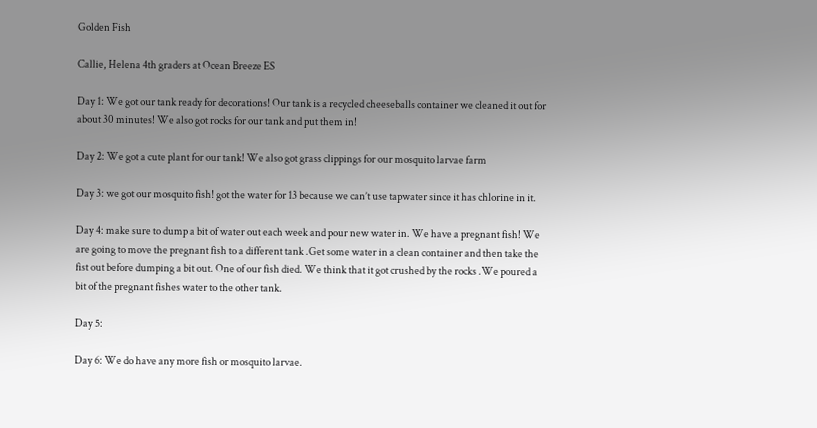Golden Fish

Callie, Helena 4th graders at Ocean Breeze ES

Day 1: We got our tank ready for decorations! Our tank is a recycled cheeseballs container we cleaned it out for about 30 minutes! We also got rocks for our tank and put them in!

Day 2: We got a cute plant for our tank! We also got grass clippings for our mosquito larvae farm

Day 3: we got our mosquito fish! got the water for 13 because we can’t use tapwater since it has chlorine in it.

Day 4: make sure to dump a bit of water out each week and pour new water in. We have a pregnant fish! We are going to move the pregnant fish to a different tank .Get some water in a clean container and then take the fist out before dumping a bit out. One of our fish died. We think that it got crushed by the rocks .We poured a bit of the pregnant fishes water to the other tank.

Day 5:

Day 6: We do have any more fish or mosquito larvae.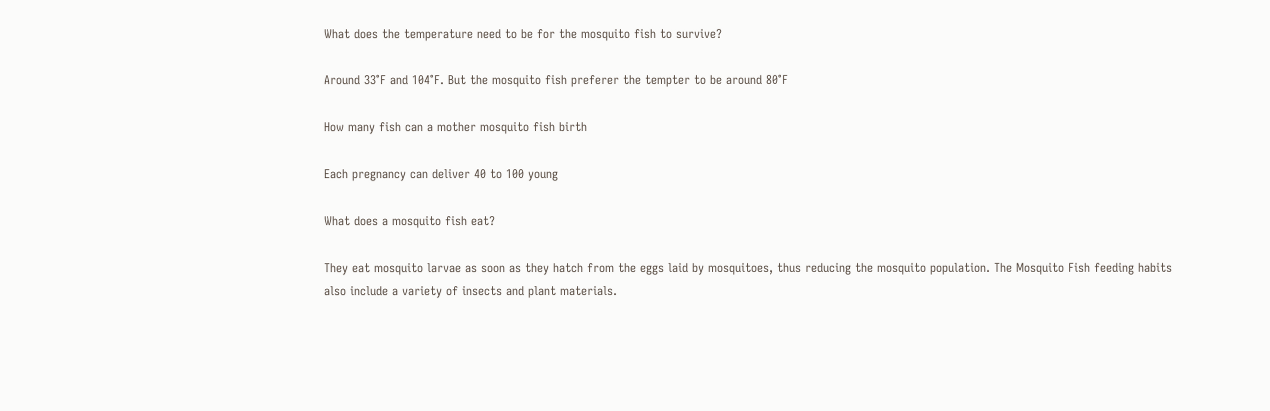What does the temperature need to be for the mosquito fish to survive?

Around 33°F and 104°F. But the mosquito fish preferer the tempter to be around 80°F

How many fish can a mother mosquito fish birth

Each pregnancy can deliver 40 to 100 young

What does a mosquito fish eat?

They eat mosquito larvae as soon as they hatch from the eggs laid by mosquitoes, thus reducing the mosquito population. The Mosquito Fish feeding habits also include a variety of insects and plant materials.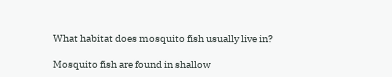What habitat does mosquito fish usually live in?

Mosquito fish are found in shallow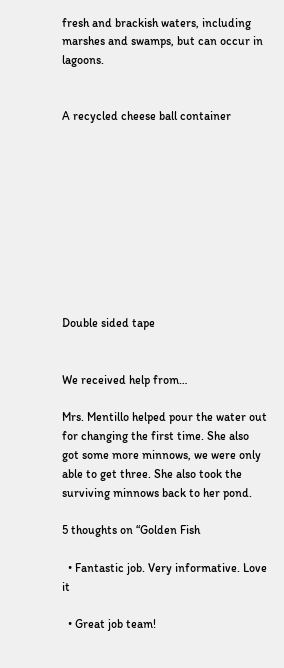fresh and brackish waters, including marshes and swamps, but can occur in lagoons.


A recycled cheese ball container










Double sided tape


We received help from…

Mrs. Mentillo helped pour the water out for changing the first time. She also got some more minnows, we were only able to get three. She also took the surviving minnows back to her pond.

5 thoughts on “Golden Fish

  • Fantastic job. Very informative. Love it

  • Great job team!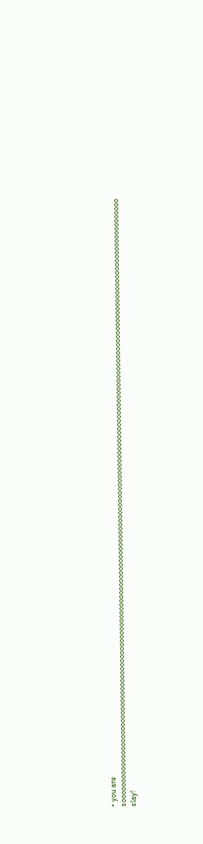• you are sooooooooooooooooooooooooooooooooooooooooooooooooooooooooooooooooooooooooooooooooooooooooooooooooooooooooooooooooooooooooooooooooooooooooooooooooooooooo slay!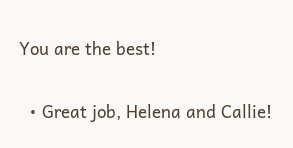You are the best!

  • Great job, Helena and Callie!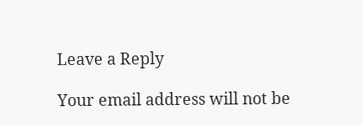Leave a Reply

Your email address will not be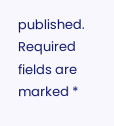published. Required fields are marked *